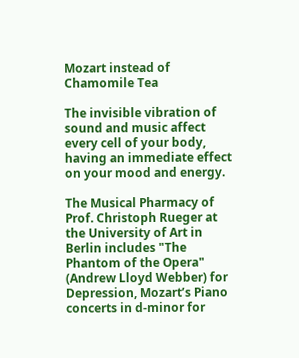Mozart instead of Chamomile Tea

The invisible vibration of sound and music affect every cell of your body, having an immediate effect on your mood and energy.

The Musical Pharmacy of Prof. Christoph Rueger at the University of Art in Berlin includes "The Phantom of the Opera" (Andrew Lloyd Webber) for Depression, Mozart’s Piano concerts in d-minor for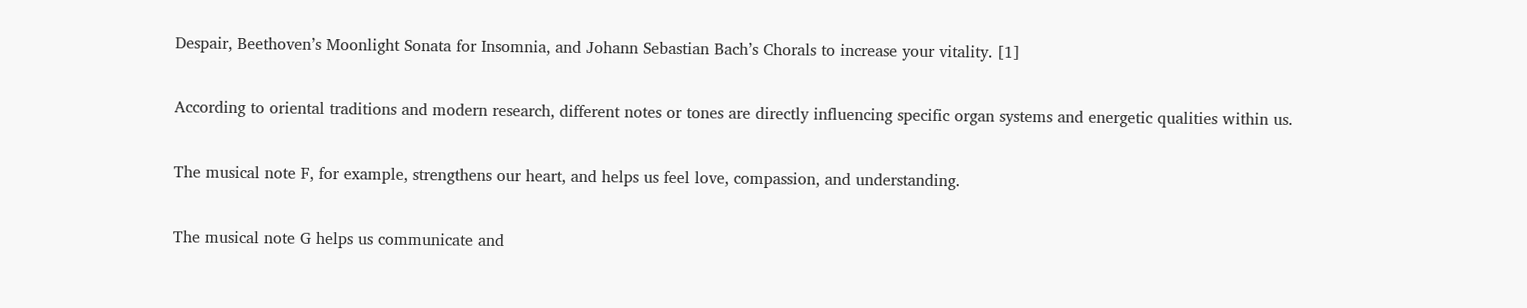Despair, Beethoven’s Moonlight Sonata for Insomnia, and Johann Sebastian Bach’s Chorals to increase your vitality. [1]

According to oriental traditions and modern research, different notes or tones are directly influencing specific organ systems and energetic qualities within us.

The musical note F, for example, strengthens our heart, and helps us feel love, compassion, and understanding.

The musical note G helps us communicate and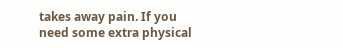takes away pain. If you need some extra physical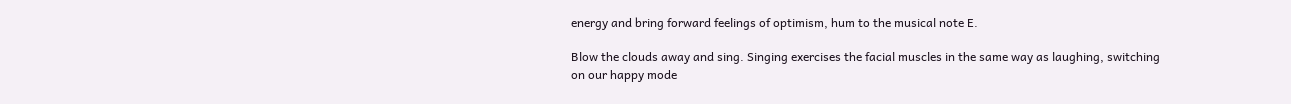energy and bring forward feelings of optimism, hum to the musical note E.

Blow the clouds away and sing. Singing exercises the facial muscles in the same way as laughing, switching on our happy mode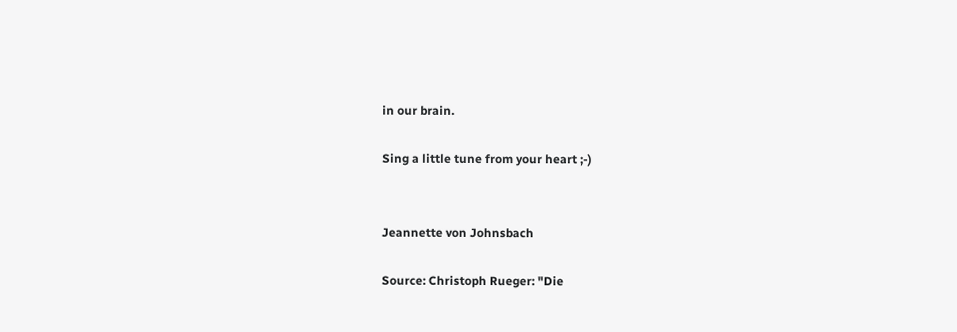in our brain.

Sing a little tune from your heart ;-)


Jeannette von Johnsbach

Source: Christoph Rueger: "Die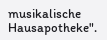musikalische Hausapotheke".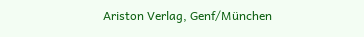Ariston Verlag, Genf/München